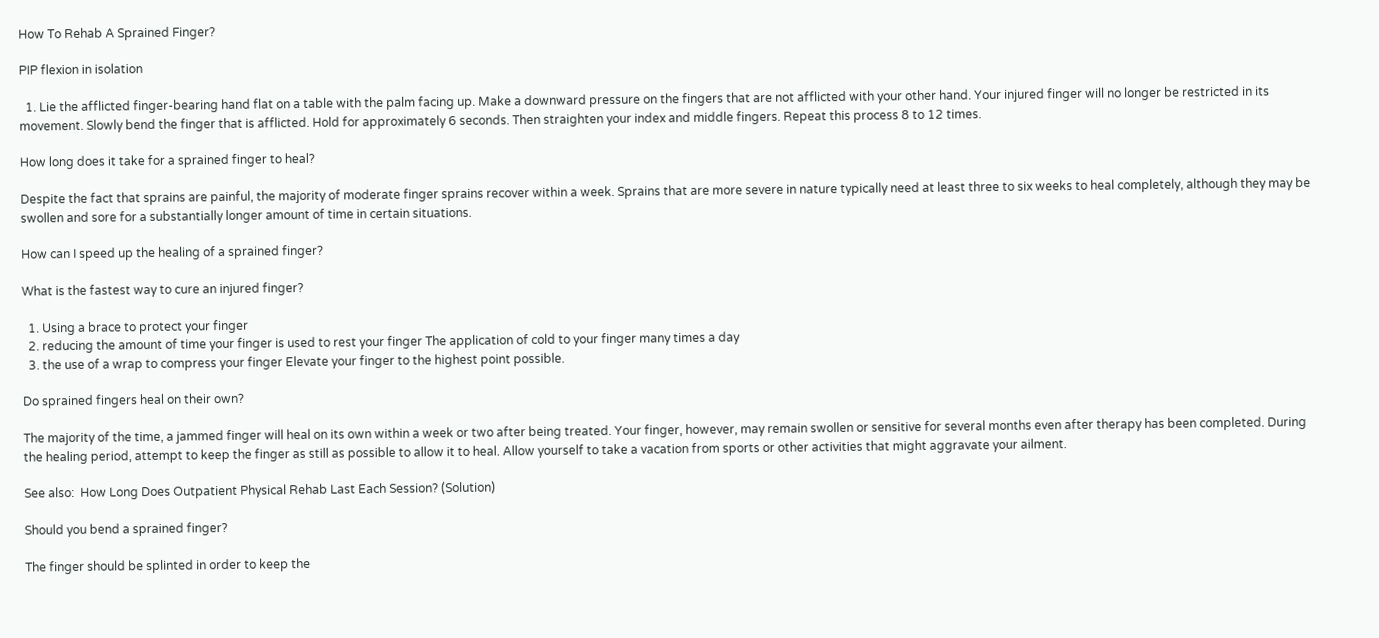How To Rehab A Sprained Finger?

PIP flexion in isolation

  1. Lie the afflicted finger-bearing hand flat on a table with the palm facing up. Make a downward pressure on the fingers that are not afflicted with your other hand. Your injured finger will no longer be restricted in its movement. Slowly bend the finger that is afflicted. Hold for approximately 6 seconds. Then straighten your index and middle fingers. Repeat this process 8 to 12 times.

How long does it take for a sprained finger to heal?

Despite the fact that sprains are painful, the majority of moderate finger sprains recover within a week. Sprains that are more severe in nature typically need at least three to six weeks to heal completely, although they may be swollen and sore for a substantially longer amount of time in certain situations.

How can I speed up the healing of a sprained finger?

What is the fastest way to cure an injured finger?

  1. Using a brace to protect your finger
  2. reducing the amount of time your finger is used to rest your finger The application of cold to your finger many times a day
  3. the use of a wrap to compress your finger Elevate your finger to the highest point possible.

Do sprained fingers heal on their own?

The majority of the time, a jammed finger will heal on its own within a week or two after being treated. Your finger, however, may remain swollen or sensitive for several months even after therapy has been completed. During the healing period, attempt to keep the finger as still as possible to allow it to heal. Allow yourself to take a vacation from sports or other activities that might aggravate your ailment.

See also:  How Long Does Outpatient Physical Rehab Last Each Session? (Solution)

Should you bend a sprained finger?

The finger should be splinted in order to keep the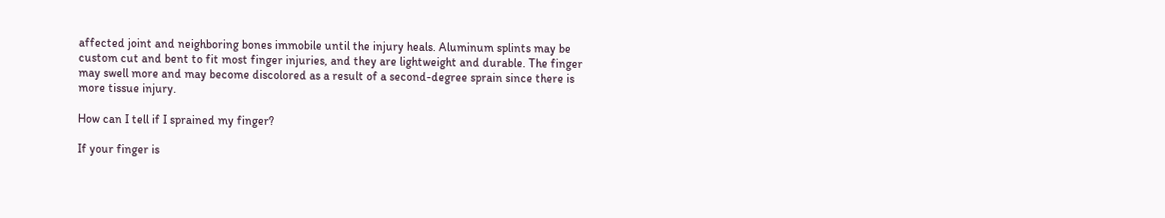affected joint and neighboring bones immobile until the injury heals. Aluminum splints may be custom cut and bent to fit most finger injuries, and they are lightweight and durable. The finger may swell more and may become discolored as a result of a second-degree sprain since there is more tissue injury.

How can I tell if I sprained my finger?

If your finger is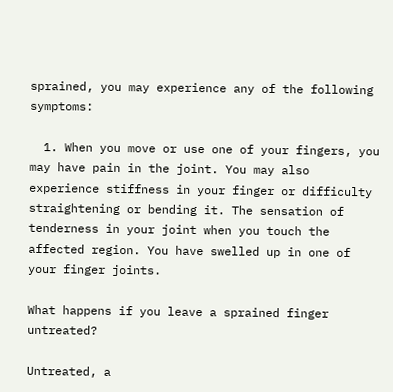sprained, you may experience any of the following symptoms:

  1. When you move or use one of your fingers, you may have pain in the joint. You may also experience stiffness in your finger or difficulty straightening or bending it. The sensation of tenderness in your joint when you touch the affected region. You have swelled up in one of your finger joints.

What happens if you leave a sprained finger untreated?

Untreated, a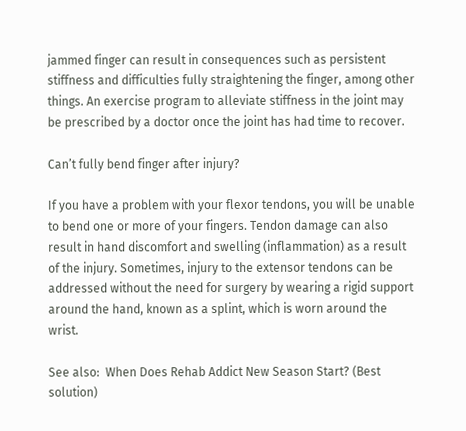jammed finger can result in consequences such as persistent stiffness and difficulties fully straightening the finger, among other things. An exercise program to alleviate stiffness in the joint may be prescribed by a doctor once the joint has had time to recover.

Can’t fully bend finger after injury?

If you have a problem with your flexor tendons, you will be unable to bend one or more of your fingers. Tendon damage can also result in hand discomfort and swelling (inflammation) as a result of the injury. Sometimes, injury to the extensor tendons can be addressed without the need for surgery by wearing a rigid support around the hand, known as a splint, which is worn around the wrist.

See also:  When Does Rehab Addict New Season Start? (Best solution)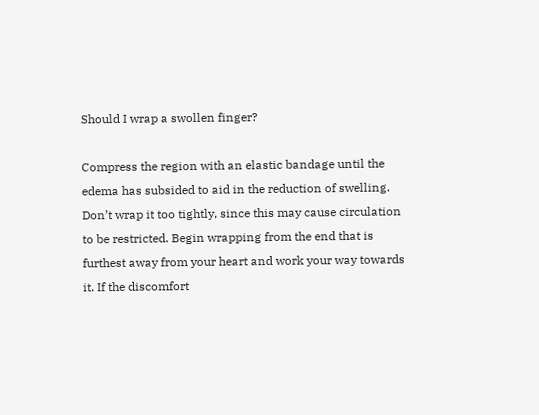Should I wrap a swollen finger?

Compress the region with an elastic bandage until the edema has subsided to aid in the reduction of swelling. Don’t wrap it too tightly, since this may cause circulation to be restricted. Begin wrapping from the end that is furthest away from your heart and work your way towards it. If the discomfort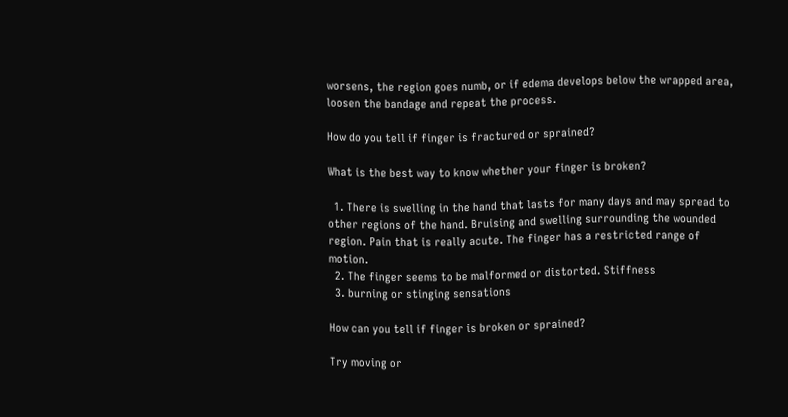worsens, the region goes numb, or if edema develops below the wrapped area, loosen the bandage and repeat the process.

How do you tell if finger is fractured or sprained?

What is the best way to know whether your finger is broken?

  1. There is swelling in the hand that lasts for many days and may spread to other regions of the hand. Bruising and swelling surrounding the wounded region. Pain that is really acute. The finger has a restricted range of motion.
  2. The finger seems to be malformed or distorted. Stiffness
  3. burning or stinging sensations

How can you tell if finger is broken or sprained?

Try moving or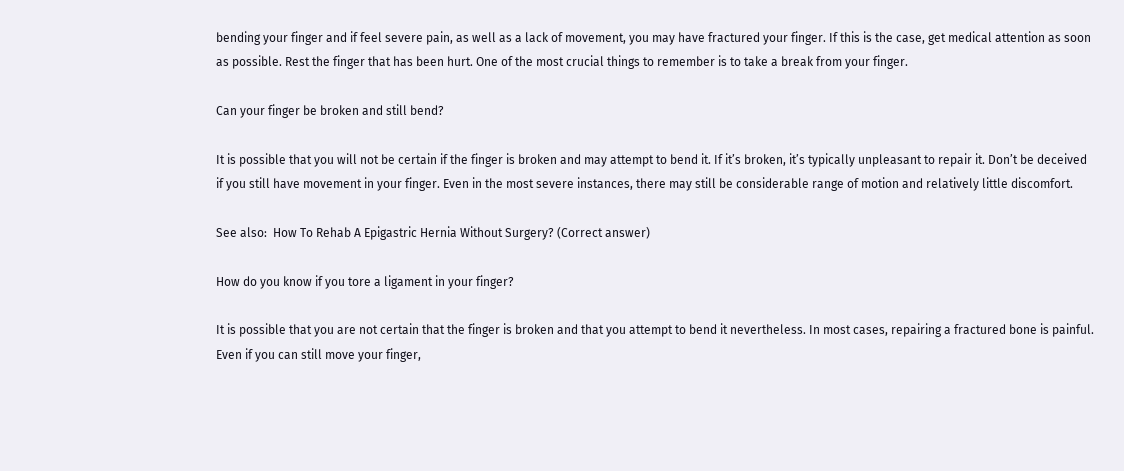bending your finger and if feel severe pain, as well as a lack of movement, you may have fractured your finger. If this is the case, get medical attention as soon as possible. Rest the finger that has been hurt. One of the most crucial things to remember is to take a break from your finger.

Can your finger be broken and still bend?

It is possible that you will not be certain if the finger is broken and may attempt to bend it. If it’s broken, it’s typically unpleasant to repair it. Don’t be deceived if you still have movement in your finger. Even in the most severe instances, there may still be considerable range of motion and relatively little discomfort.

See also:  How To Rehab A Epigastric Hernia Without Surgery? (Correct answer)

How do you know if you tore a ligament in your finger?

It is possible that you are not certain that the finger is broken and that you attempt to bend it nevertheless. In most cases, repairing a fractured bone is painful. Even if you can still move your finger,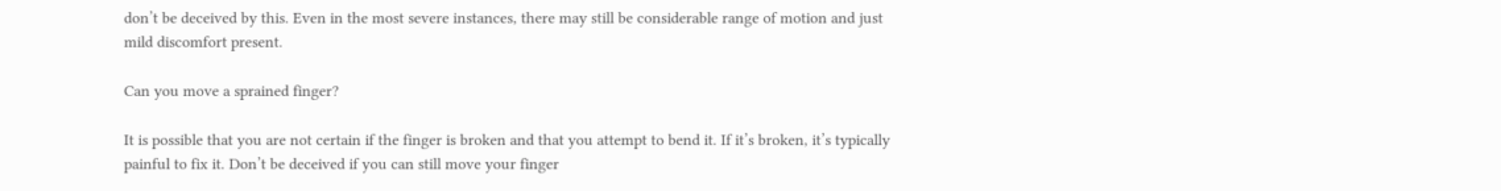don’t be deceived by this. Even in the most severe instances, there may still be considerable range of motion and just mild discomfort present.

Can you move a sprained finger?

It is possible that you are not certain if the finger is broken and that you attempt to bend it. If it’s broken, it’s typically painful to fix it. Don’t be deceived if you can still move your finger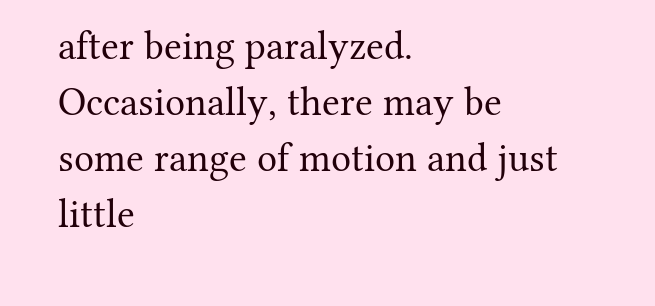after being paralyzed. Occasionally, there may be some range of motion and just little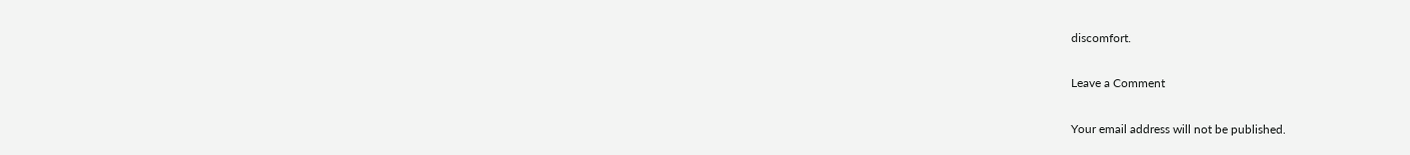discomfort.

Leave a Comment

Your email address will not be published.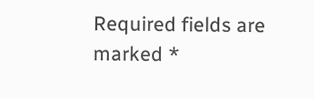Required fields are marked *